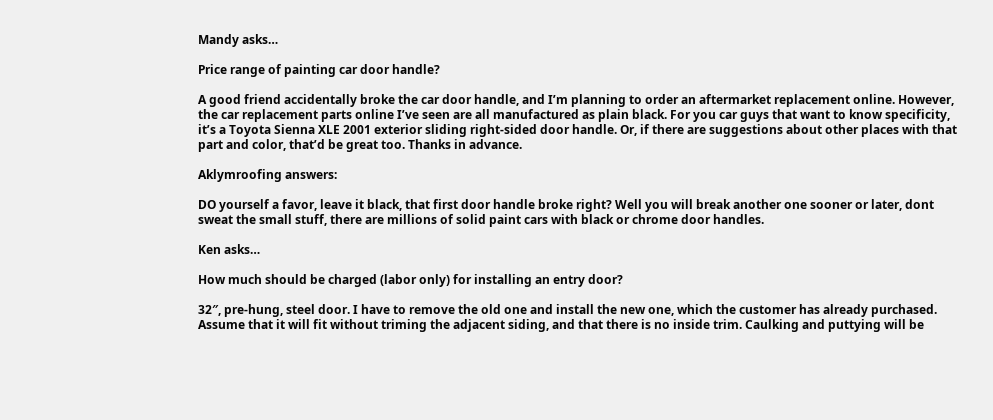Mandy asks…

Price range of painting car door handle?

A good friend accidentally broke the car door handle, and I’m planning to order an aftermarket replacement online. However, the car replacement parts online I’ve seen are all manufactured as plain black. For you car guys that want to know specificity, it’s a Toyota Sienna XLE 2001 exterior sliding right-sided door handle. Or, if there are suggestions about other places with that part and color, that’d be great too. Thanks in advance.

Aklymroofing answers:

DO yourself a favor, leave it black, that first door handle broke right? Well you will break another one sooner or later, dont sweat the small stuff, there are millions of solid paint cars with black or chrome door handles.

Ken asks…

How much should be charged (labor only) for installing an entry door?

32″, pre-hung, steel door. I have to remove the old one and install the new one, which the customer has already purchased. Assume that it will fit without triming the adjacent siding, and that there is no inside trim. Caulking and puttying will be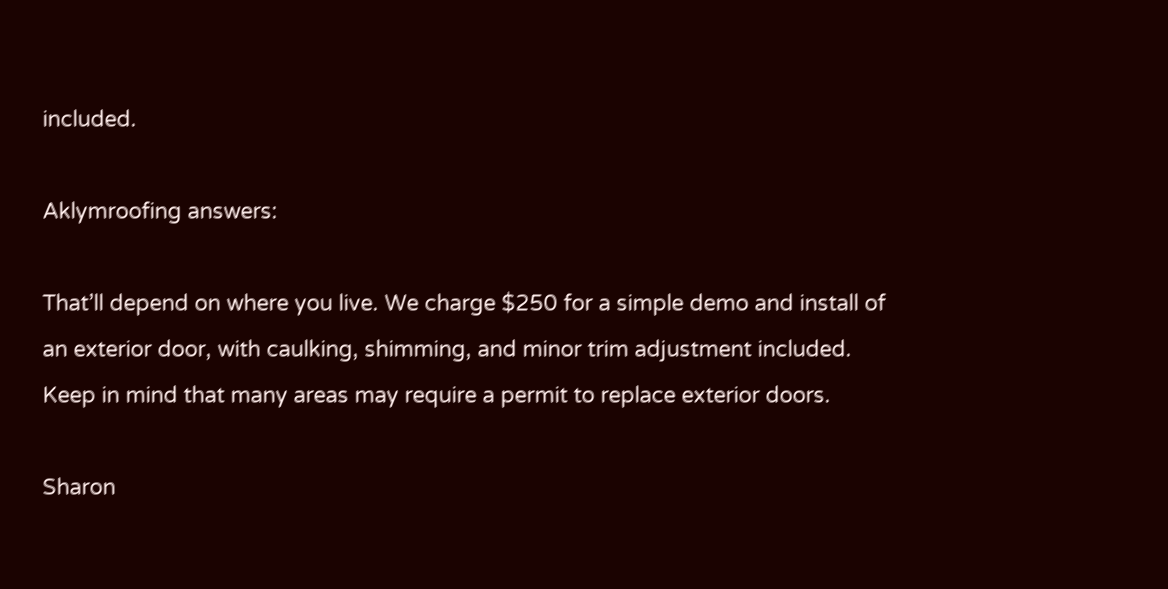included.

Aklymroofing answers:

That’ll depend on where you live. We charge $250 for a simple demo and install of an exterior door, with caulking, shimming, and minor trim adjustment included. Keep in mind that many areas may require a permit to replace exterior doors.

Sharon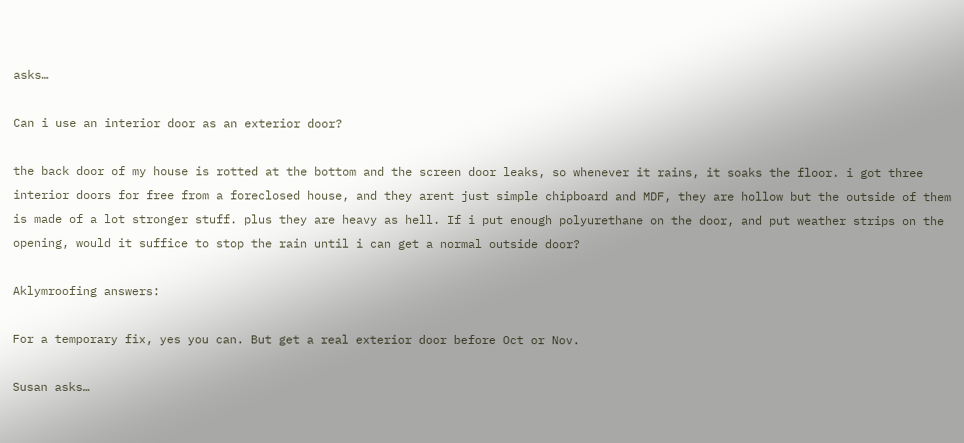asks…

Can i use an interior door as an exterior door?

the back door of my house is rotted at the bottom and the screen door leaks, so whenever it rains, it soaks the floor. i got three interior doors for free from a foreclosed house, and they arent just simple chipboard and MDF, they are hollow but the outside of them is made of a lot stronger stuff. plus they are heavy as hell. If i put enough polyurethane on the door, and put weather strips on the opening, would it suffice to stop the rain until i can get a normal outside door?

Aklymroofing answers:

For a temporary fix, yes you can. But get a real exterior door before Oct or Nov.

Susan asks…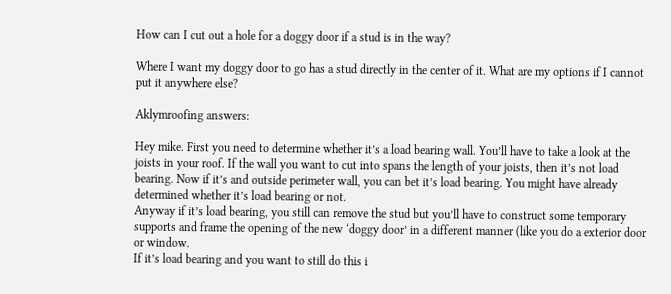How can I cut out a hole for a doggy door if a stud is in the way?

Where I want my doggy door to go has a stud directly in the center of it. What are my options if I cannot put it anywhere else?

Aklymroofing answers:

Hey mike. First you need to determine whether it’s a load bearing wall. You’ll have to take a look at the joists in your roof. If the wall you want to cut into spans the length of your joists, then it’s not load bearing. Now if it’s and outside perimeter wall, you can bet it’s load bearing. You might have already determined whether it’s load bearing or not.
Anyway if it’s load bearing, you still can remove the stud but you’ll have to construct some temporary supports and frame the opening of the new ‘doggy door’ in a different manner (like you do a exterior door or window.
If it’s load bearing and you want to still do this i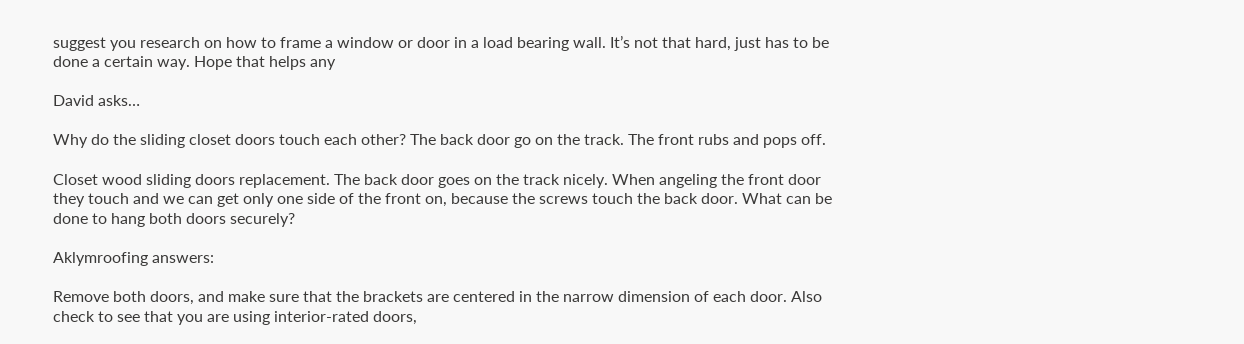suggest you research on how to frame a window or door in a load bearing wall. It’s not that hard, just has to be done a certain way. Hope that helps any

David asks…

Why do the sliding closet doors touch each other? The back door go on the track. The front rubs and pops off.

Closet wood sliding doors replacement. The back door goes on the track nicely. When angeling the front door they touch and we can get only one side of the front on, because the screws touch the back door. What can be done to hang both doors securely?

Aklymroofing answers:

Remove both doors, and make sure that the brackets are centered in the narrow dimension of each door. Also check to see that you are using interior-rated doors,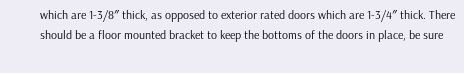which are 1-3/8″ thick, as opposed to exterior rated doors which are 1-3/4″ thick. There should be a floor mounted bracket to keep the bottoms of the doors in place, be sure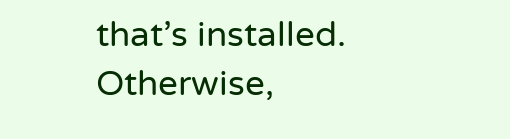that’s installed. Otherwise,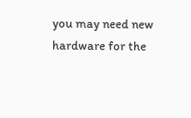you may need new hardware for the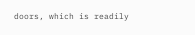doors, which is readily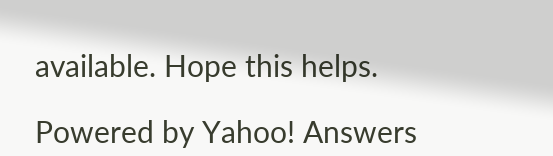available. Hope this helps.

Powered by Yahoo! Answers